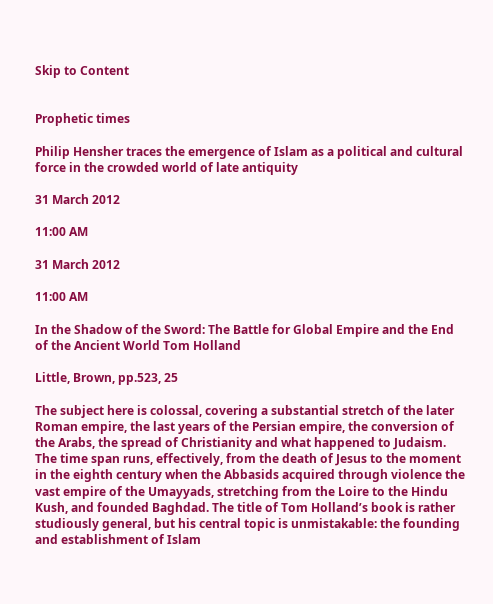Skip to Content


Prophetic times

Philip Hensher traces the emergence of Islam as a political and cultural force in the crowded world of late antiquity

31 March 2012

11:00 AM

31 March 2012

11:00 AM

In the Shadow of the Sword: The Battle for Global Empire and the End of the Ancient World Tom Holland

Little, Brown, pp.523, 25

The subject here is colossal, covering a substantial stretch of the later Roman empire, the last years of the Persian empire, the conversion of the Arabs, the spread of Christianity and what happened to Judaism. The time span runs, effectively, from the death of Jesus to the moment in the eighth century when the Abbasids acquired through violence the vast empire of the Umayyads, stretching from the Loire to the Hindu Kush, and founded Baghdad. The title of Tom Holland’s book is rather studiously general, but his central topic is unmistakable: the founding and establishment of Islam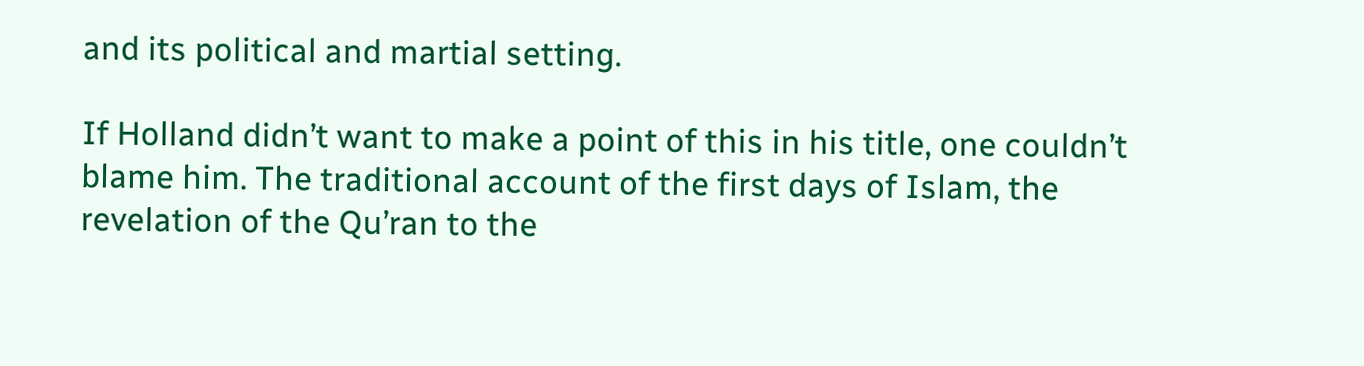and its political and martial setting.

If Holland didn’t want to make a point of this in his title, one couldn’t blame him. The traditional account of the first days of Islam, the revelation of the Qu’ran to the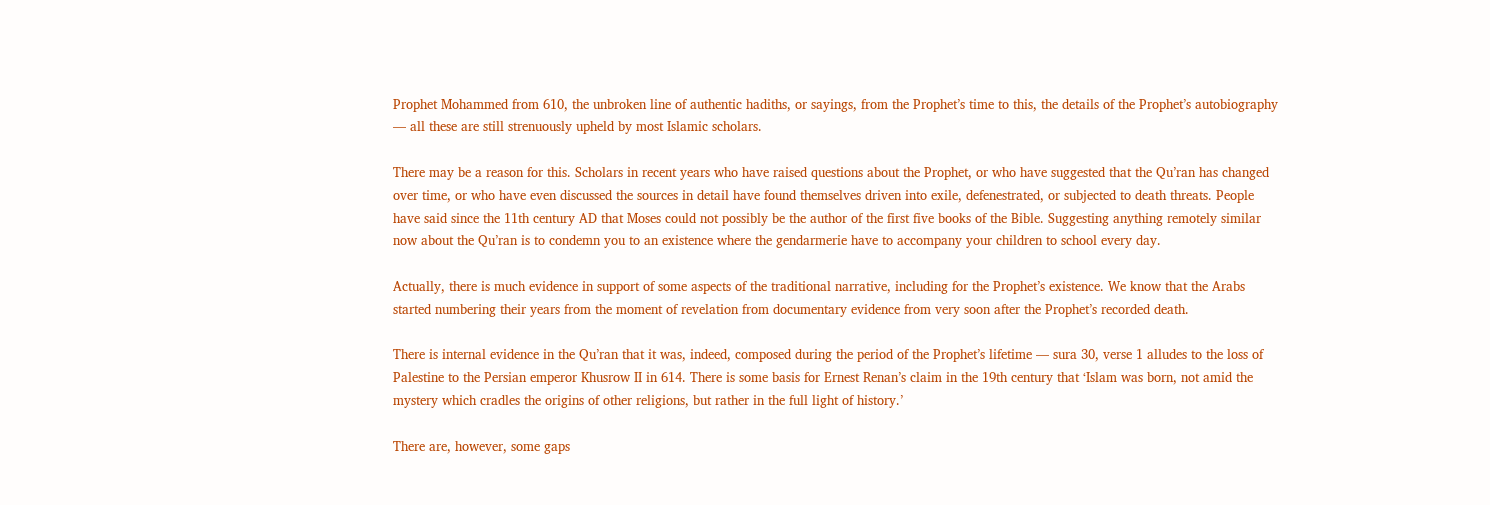Prophet Mohammed from 610, the unbroken line of authentic hadiths, or sayings, from the Prophet’s time to this, the details of the Prophet’s autobiography — all these are still strenuously upheld by most Islamic scholars.

There may be a reason for this. Scholars in recent years who have raised questions about the Prophet, or who have suggested that the Qu’ran has changed over time, or who have even discussed the sources in detail have found themselves driven into exile, defenestrated, or subjected to death threats. People have said since the 11th century AD that Moses could not possibly be the author of the first five books of the Bible. Suggesting anything remotely similar now about the Qu’ran is to condemn you to an existence where the gendarmerie have to accompany your children to school every day.

Actually, there is much evidence in support of some aspects of the traditional narrative, including for the Prophet’s existence. We know that the Arabs started numbering their years from the moment of revelation from documentary evidence from very soon after the Prophet’s recorded death.

There is internal evidence in the Qu’ran that it was, indeed, composed during the period of the Prophet’s lifetime — sura 30, verse 1 alludes to the loss of Palestine to the Persian emperor Khusrow II in 614. There is some basis for Ernest Renan’s claim in the 19th century that ‘Islam was born, not amid the mystery which cradles the origins of other religions, but rather in the full light of history.’

There are, however, some gaps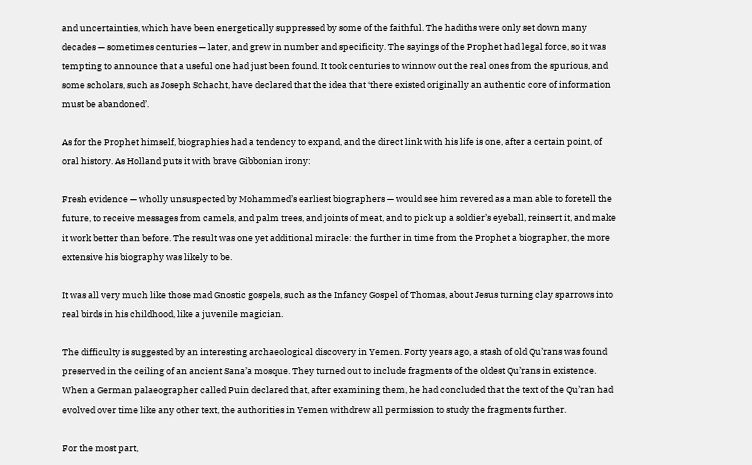and uncertainties, which have been energetically suppressed by some of the faithful. The hadiths were only set down many decades — sometimes centuries — later, and grew in number and specificity. The sayings of the Prophet had legal force, so it was tempting to announce that a useful one had just been found. It took centuries to winnow out the real ones from the spurious, and some scholars, such as Joseph Schacht, have declared that the idea that ‘there existed originally an authentic core of information must be abandoned’.

As for the Prophet himself, biographies had a tendency to expand, and the direct link with his life is one, after a certain point, of oral history. As Holland puts it with brave Gibbonian irony:

Fresh evidence — wholly unsuspected by Mohammed’s earliest biographers — would see him revered as a man able to foretell the future, to receive messages from camels, and palm trees, and joints of meat, and to pick up a soldier’s eyeball, reinsert it, and make it work better than before. The result was one yet additional miracle: the further in time from the Prophet a biographer, the more extensive his biography was likely to be.

It was all very much like those mad Gnostic gospels, such as the Infancy Gospel of Thomas, about Jesus turning clay sparrows into real birds in his childhood, like a juvenile magician.

The difficulty is suggested by an interesting archaeological discovery in Yemen. Forty years ago, a stash of old Qu’rans was found preserved in the ceiling of an ancient Sana’a mosque. They turned out to include fragments of the oldest Qu’rans in existence. When a German palaeographer called Puin declared that, after examining them, he had concluded that the text of the Qu’ran had evolved over time like any other text, the authorities in Yemen withdrew all permission to study the fragments further.

For the most part,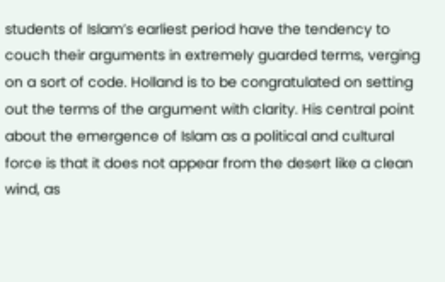students of Islam’s earliest period have the tendency to couch their arguments in extremely guarded terms, verging on a sort of code. Holland is to be congratulated on setting out the terms of the argument with clarity. His central point about the emergence of Islam as a political and cultural force is that it does not appear from the desert like a clean wind, as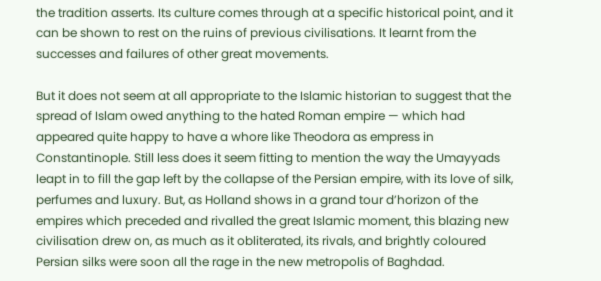the tradition asserts. Its culture comes through at a specific historical point, and it can be shown to rest on the ruins of previous civilisations. It learnt from the successes and failures of other great movements.

But it does not seem at all appropriate to the Islamic historian to suggest that the spread of Islam owed anything to the hated Roman empire — which had appeared quite happy to have a whore like Theodora as empress in Constantinople. Still less does it seem fitting to mention the way the Umayyads leapt in to fill the gap left by the collapse of the Persian empire, with its love of silk, perfumes and luxury. But, as Holland shows in a grand tour d’horizon of the empires which preceded and rivalled the great Islamic moment, this blazing new civilisation drew on, as much as it obliterated, its rivals, and brightly coloured Persian silks were soon all the rage in the new metropolis of Baghdad.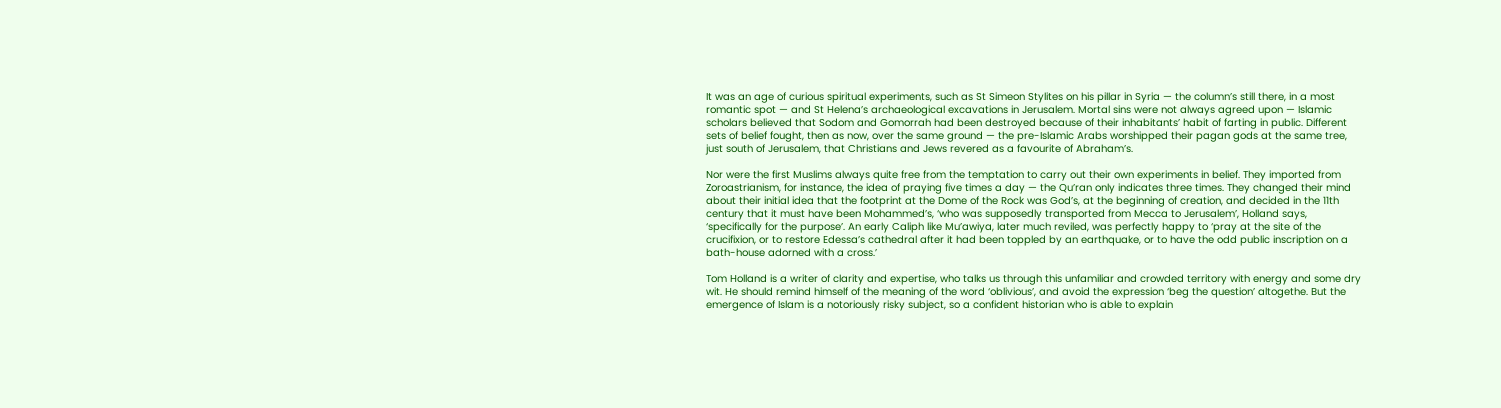It was an age of curious spiritual experiments, such as St Simeon Stylites on his pillar in Syria — the column’s still there, in a most romantic spot — and St Helena’s archaeological excavations in Jerusalem. Mortal sins were not always agreed upon — Islamic scholars believed that Sodom and Gomorrah had been destroyed because of their inhabitants’ habit of farting in public. Different sets of belief fought, then as now, over the same ground — the pre-Islamic Arabs worshipped their pagan gods at the same tree, just south of Jerusalem, that Christians and Jews revered as a favourite of Abraham’s.

Nor were the first Muslims always quite free from the temptation to carry out their own experiments in belief. They imported from Zoroastrianism, for instance, the idea of praying five times a day — the Qu’ran only indicates three times. They changed their mind about their initial idea that the footprint at the Dome of the Rock was God’s, at the beginning of creation, and decided in the 11th century that it must have been Mohammed’s, ‘who was supposedly transported from Mecca to Jerusalem’, Holland says, ‘specifically for the purpose’. An early Caliph like Mu’awiya, later much reviled, was perfectly happy to ‘pray at the site of the crucifixion, or to restore Edessa’s cathedral after it had been toppled by an earthquake, or to have the odd public inscription on a bath-house adorned with a cross.’

Tom Holland is a writer of clarity and expertise, who talks us through this unfamiliar and crowded territory with energy and some dry wit. He should remind himself of the meaning of the word ‘oblivious’, and avoid the expression ‘beg the question’ altogethe. But the emergence of Islam is a notoriously risky subject, so a confident historian who is able to explain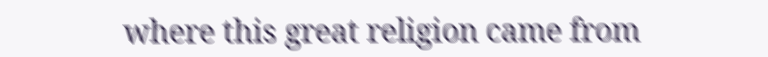where this great religion came from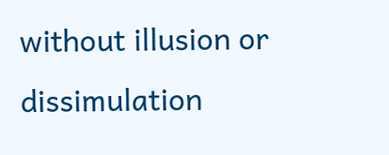without illusion or dissimulation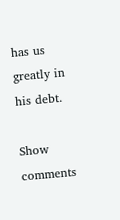has us greatly in his debt.

Show comments